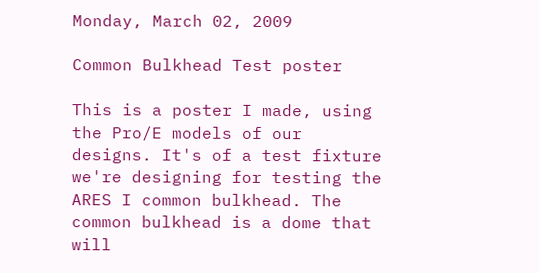Monday, March 02, 2009

Common Bulkhead Test poster

This is a poster I made, using the Pro/E models of our designs. It's of a test fixture we're designing for testing the ARES I common bulkhead. The common bulkhead is a dome that will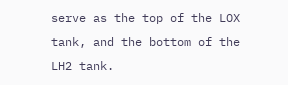serve as the top of the LOX tank, and the bottom of the LH2 tank.